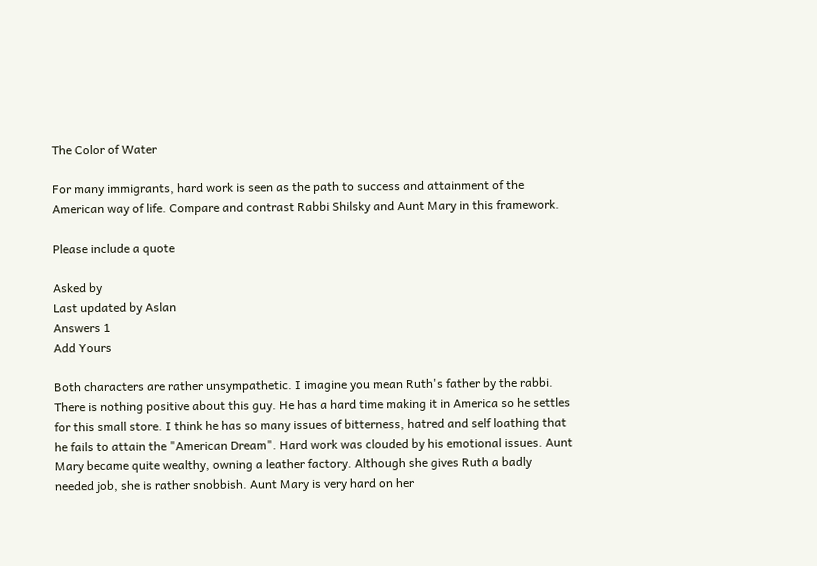The Color of Water

For many immigrants, hard work is seen as the path to success and attainment of the American way of life. Compare and contrast Rabbi Shilsky and Aunt Mary in this framework.

Please include a quote

Asked by
Last updated by Aslan
Answers 1
Add Yours

Both characters are rather unsympathetic. I imagine you mean Ruth's father by the rabbi. There is nothing positive about this guy. He has a hard time making it in America so he settles for this small store. I think he has so many issues of bitterness, hatred and self loathing that he fails to attain the "American Dream". Hard work was clouded by his emotional issues. Aunt Mary became quite wealthy, owning a leather factory. Although she gives Ruth a badly needed job, she is rather snobbish. Aunt Mary is very hard on her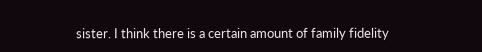sister. I think there is a certain amount of family fidelity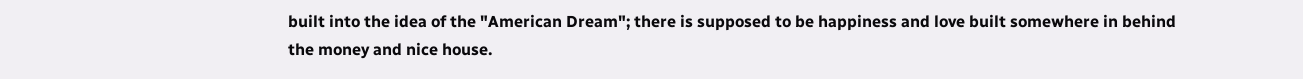built into the idea of the "American Dream"; there is supposed to be happiness and love built somewhere in behind the money and nice house.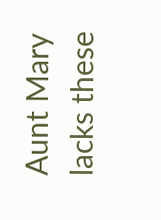Aunt Mary lacks these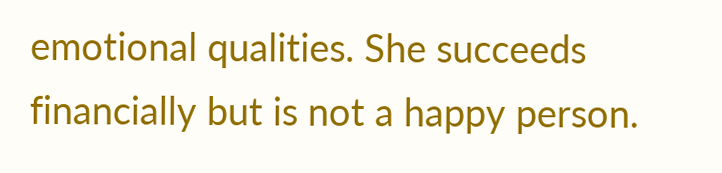emotional qualities. She succeeds financially but is not a happy person.